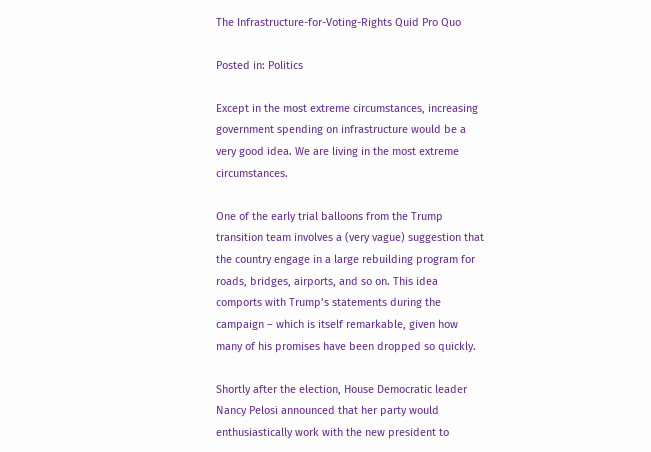The Infrastructure-for-Voting-Rights Quid Pro Quo

Posted in: Politics

Except in the most extreme circumstances, increasing government spending on infrastructure would be a very good idea. We are living in the most extreme circumstances.

One of the early trial balloons from the Trump transition team involves a (very vague) suggestion that the country engage in a large rebuilding program for roads, bridges, airports, and so on. This idea comports with Trump’s statements during the campaign – which is itself remarkable, given how many of his promises have been dropped so quickly.

Shortly after the election, House Democratic leader Nancy Pelosi announced that her party would enthusiastically work with the new president to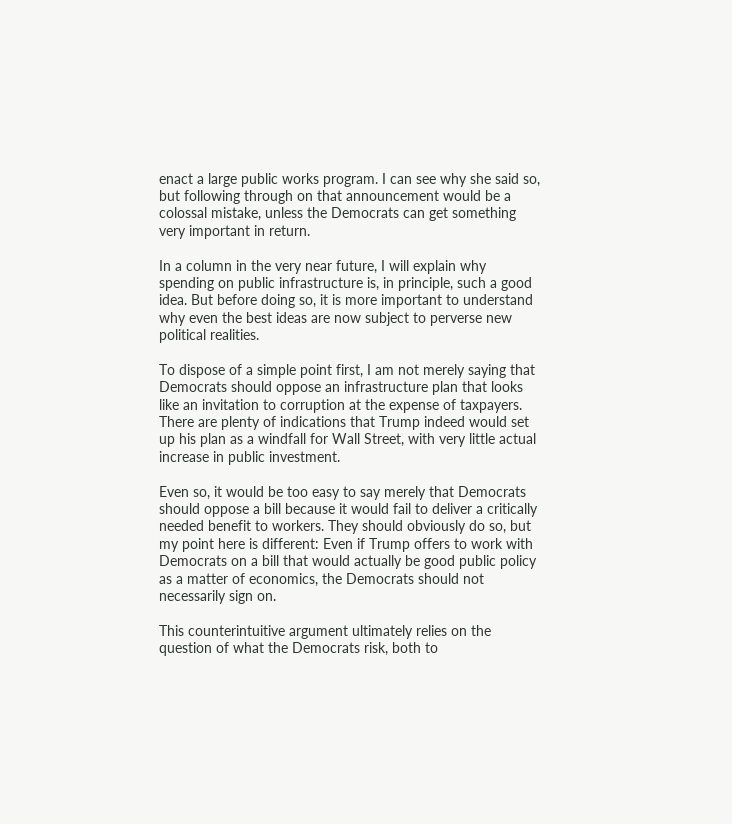enact a large public works program. I can see why she said so, but following through on that announcement would be a colossal mistake, unless the Democrats can get something very important in return.

In a column in the very near future, I will explain why spending on public infrastructure is, in principle, such a good idea. But before doing so, it is more important to understand why even the best ideas are now subject to perverse new political realities.

To dispose of a simple point first, I am not merely saying that Democrats should oppose an infrastructure plan that looks like an invitation to corruption at the expense of taxpayers. There are plenty of indications that Trump indeed would set up his plan as a windfall for Wall Street, with very little actual increase in public investment.

Even so, it would be too easy to say merely that Democrats should oppose a bill because it would fail to deliver a critically needed benefit to workers. They should obviously do so, but my point here is different: Even if Trump offers to work with Democrats on a bill that would actually be good public policy as a matter of economics, the Democrats should not necessarily sign on.

This counterintuitive argument ultimately relies on the question of what the Democrats risk, both to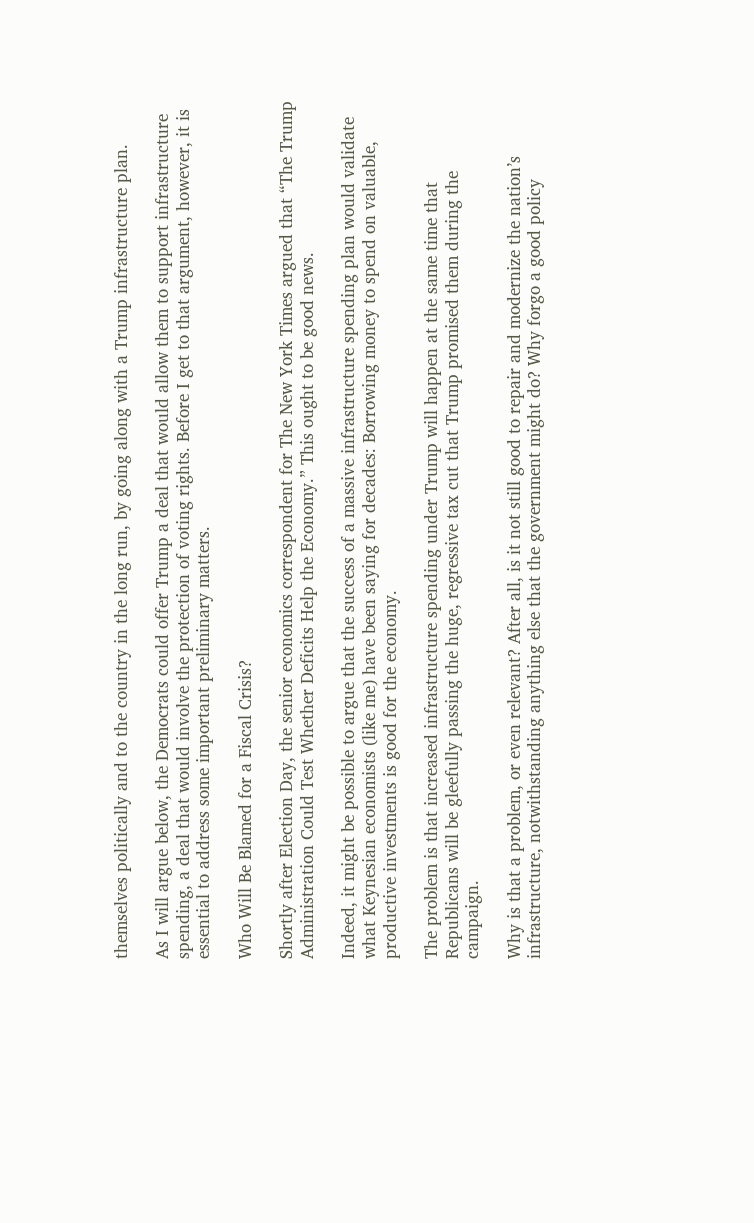themselves politically and to the country in the long run, by going along with a Trump infrastructure plan.

As I will argue below, the Democrats could offer Trump a deal that would allow them to support infrastructure spending, a deal that would involve the protection of voting rights. Before I get to that argument, however, it is essential to address some important preliminary matters.

Who Will Be Blamed for a Fiscal Crisis?

Shortly after Election Day, the senior economics correspondent for The New York Times argued that “The Trump Administration Could Test Whether Deficits Help the Economy.” This ought to be good news.

Indeed, it might be possible to argue that the success of a massive infrastructure spending plan would validate what Keynesian economists (like me) have been saying for decades: Borrowing money to spend on valuable, productive investments is good for the economy.

The problem is that increased infrastructure spending under Trump will happen at the same time that Republicans will be gleefully passing the huge, regressive tax cut that Trump promised them during the campaign.

Why is that a problem, or even relevant? After all, is it not still good to repair and modernize the nation’s infrastructure, notwithstanding anything else that the government might do? Why forgo a good policy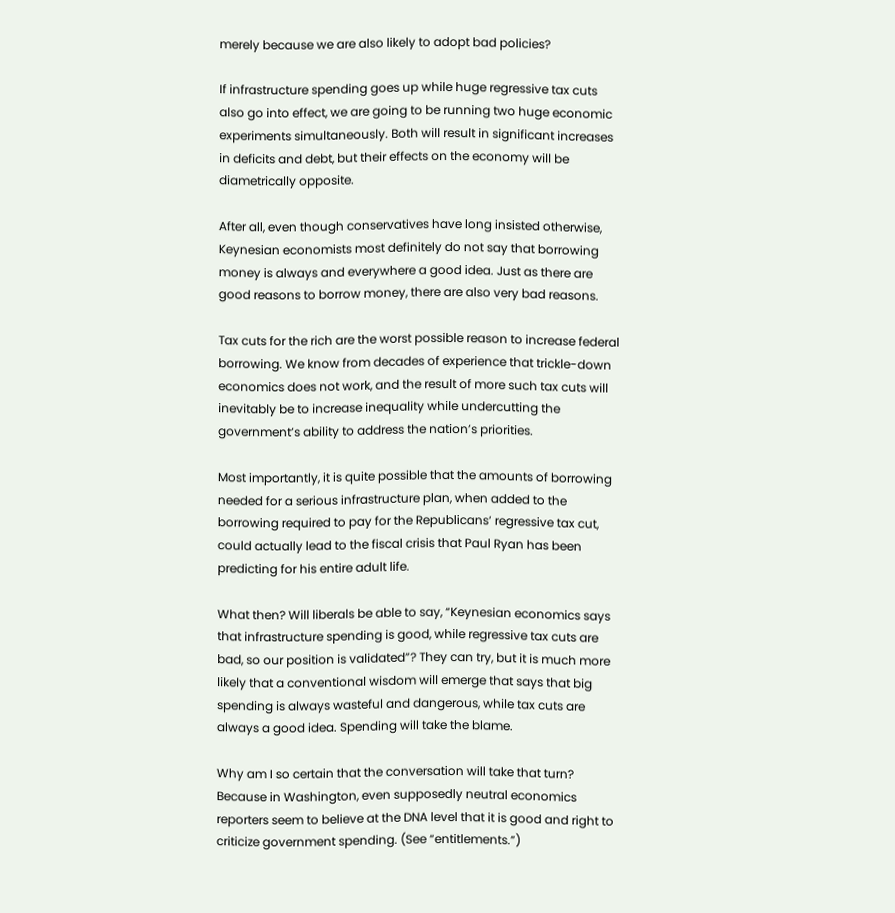merely because we are also likely to adopt bad policies?

If infrastructure spending goes up while huge regressive tax cuts also go into effect, we are going to be running two huge economic experiments simultaneously. Both will result in significant increases in deficits and debt, but their effects on the economy will be diametrically opposite.

After all, even though conservatives have long insisted otherwise, Keynesian economists most definitely do not say that borrowing money is always and everywhere a good idea. Just as there are good reasons to borrow money, there are also very bad reasons.

Tax cuts for the rich are the worst possible reason to increase federal borrowing. We know from decades of experience that trickle-down economics does not work, and the result of more such tax cuts will inevitably be to increase inequality while undercutting the government’s ability to address the nation’s priorities.

Most importantly, it is quite possible that the amounts of borrowing needed for a serious infrastructure plan, when added to the borrowing required to pay for the Republicans’ regressive tax cut, could actually lead to the fiscal crisis that Paul Ryan has been predicting for his entire adult life.

What then? Will liberals be able to say, “Keynesian economics says that infrastructure spending is good, while regressive tax cuts are bad, so our position is validated”? They can try, but it is much more likely that a conventional wisdom will emerge that says that big spending is always wasteful and dangerous, while tax cuts are always a good idea. Spending will take the blame.

Why am I so certain that the conversation will take that turn? Because in Washington, even supposedly neutral economics reporters seem to believe at the DNA level that it is good and right to criticize government spending. (See “entitlements.”)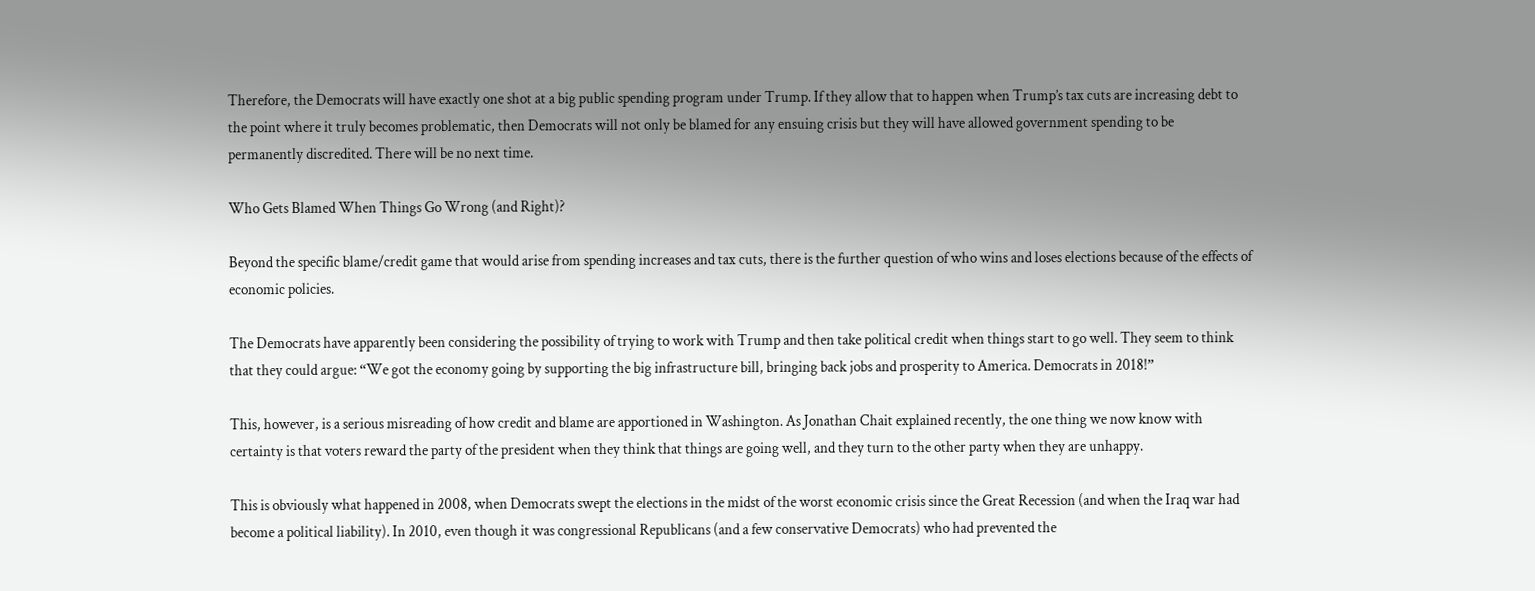Therefore, the Democrats will have exactly one shot at a big public spending program under Trump. If they allow that to happen when Trump’s tax cuts are increasing debt to the point where it truly becomes problematic, then Democrats will not only be blamed for any ensuing crisis but they will have allowed government spending to be permanently discredited. There will be no next time.

Who Gets Blamed When Things Go Wrong (and Right)?

Beyond the specific blame/credit game that would arise from spending increases and tax cuts, there is the further question of who wins and loses elections because of the effects of economic policies.

The Democrats have apparently been considering the possibility of trying to work with Trump and then take political credit when things start to go well. They seem to think that they could argue: “We got the economy going by supporting the big infrastructure bill, bringing back jobs and prosperity to America. Democrats in 2018!”

This, however, is a serious misreading of how credit and blame are apportioned in Washington. As Jonathan Chait explained recently, the one thing we now know with certainty is that voters reward the party of the president when they think that things are going well, and they turn to the other party when they are unhappy.

This is obviously what happened in 2008, when Democrats swept the elections in the midst of the worst economic crisis since the Great Recession (and when the Iraq war had become a political liability). In 2010, even though it was congressional Republicans (and a few conservative Democrats) who had prevented the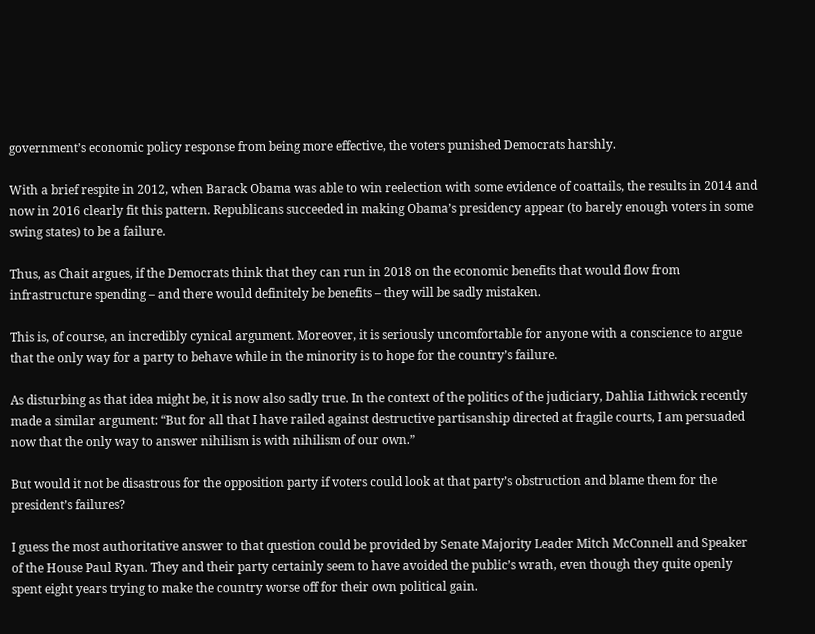government’s economic policy response from being more effective, the voters punished Democrats harshly.

With a brief respite in 2012, when Barack Obama was able to win reelection with some evidence of coattails, the results in 2014 and now in 2016 clearly fit this pattern. Republicans succeeded in making Obama’s presidency appear (to barely enough voters in some swing states) to be a failure.

Thus, as Chait argues, if the Democrats think that they can run in 2018 on the economic benefits that would flow from infrastructure spending – and there would definitely be benefits – they will be sadly mistaken.

This is, of course, an incredibly cynical argument. Moreover, it is seriously uncomfortable for anyone with a conscience to argue that the only way for a party to behave while in the minority is to hope for the country’s failure.

As disturbing as that idea might be, it is now also sadly true. In the context of the politics of the judiciary, Dahlia Lithwick recently made a similar argument: “But for all that I have railed against destructive partisanship directed at fragile courts, I am persuaded now that the only way to answer nihilism is with nihilism of our own.”

But would it not be disastrous for the opposition party if voters could look at that party’s obstruction and blame them for the president’s failures?

I guess the most authoritative answer to that question could be provided by Senate Majority Leader Mitch McConnell and Speaker of the House Paul Ryan. They and their party certainly seem to have avoided the public’s wrath, even though they quite openly spent eight years trying to make the country worse off for their own political gain.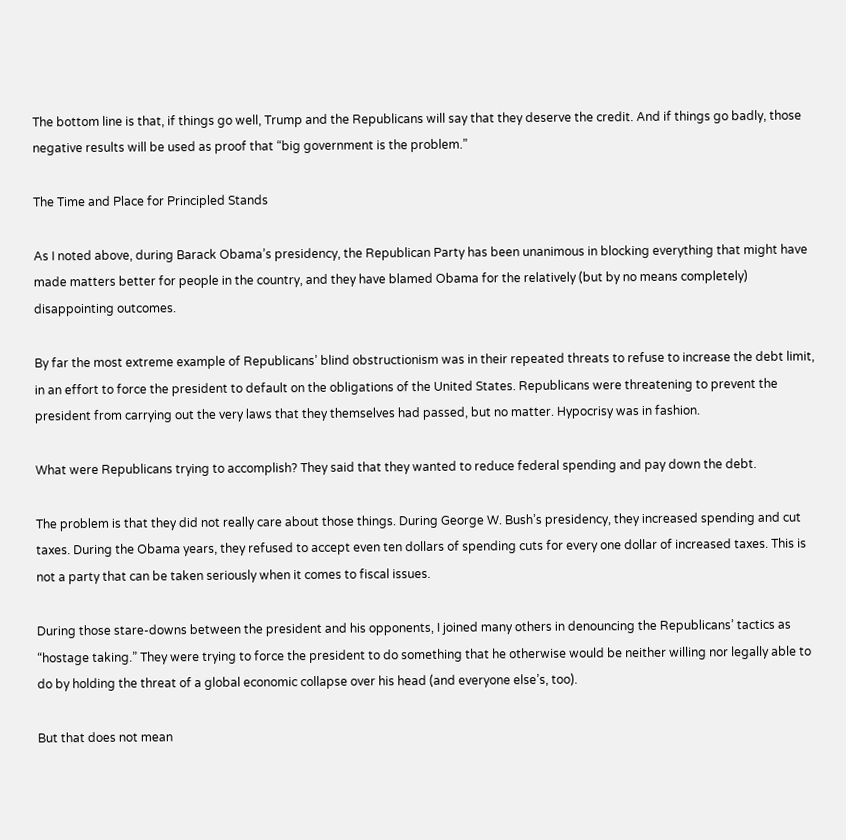The bottom line is that, if things go well, Trump and the Republicans will say that they deserve the credit. And if things go badly, those negative results will be used as proof that “big government is the problem.”

The Time and Place for Principled Stands

As I noted above, during Barack Obama’s presidency, the Republican Party has been unanimous in blocking everything that might have made matters better for people in the country, and they have blamed Obama for the relatively (but by no means completely) disappointing outcomes.

By far the most extreme example of Republicans’ blind obstructionism was in their repeated threats to refuse to increase the debt limit, in an effort to force the president to default on the obligations of the United States. Republicans were threatening to prevent the president from carrying out the very laws that they themselves had passed, but no matter. Hypocrisy was in fashion.

What were Republicans trying to accomplish? They said that they wanted to reduce federal spending and pay down the debt.

The problem is that they did not really care about those things. During George W. Bush’s presidency, they increased spending and cut taxes. During the Obama years, they refused to accept even ten dollars of spending cuts for every one dollar of increased taxes. This is not a party that can be taken seriously when it comes to fiscal issues.

During those stare-downs between the president and his opponents, I joined many others in denouncing the Republicans’ tactics as “hostage taking.” They were trying to force the president to do something that he otherwise would be neither willing nor legally able to do by holding the threat of a global economic collapse over his head (and everyone else’s, too).

But that does not mean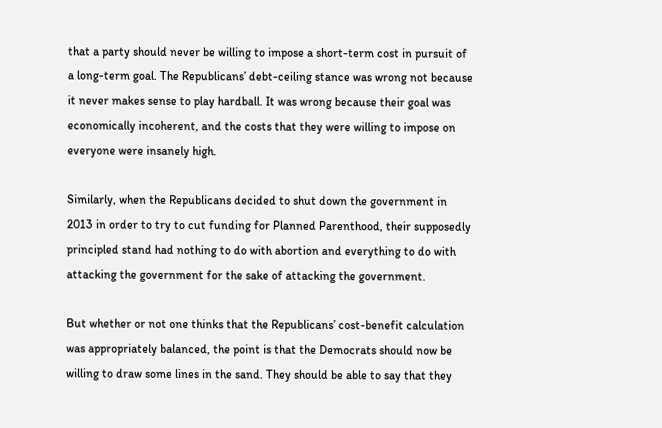that a party should never be willing to impose a short-term cost in pursuit of a long-term goal. The Republicans’ debt-ceiling stance was wrong not because it never makes sense to play hardball. It was wrong because their goal was economically incoherent, and the costs that they were willing to impose on everyone were insanely high.

Similarly, when the Republicans decided to shut down the government in 2013 in order to try to cut funding for Planned Parenthood, their supposedly principled stand had nothing to do with abortion and everything to do with attacking the government for the sake of attacking the government.

But whether or not one thinks that the Republicans’ cost-benefit calculation was appropriately balanced, the point is that the Democrats should now be willing to draw some lines in the sand. They should be able to say that they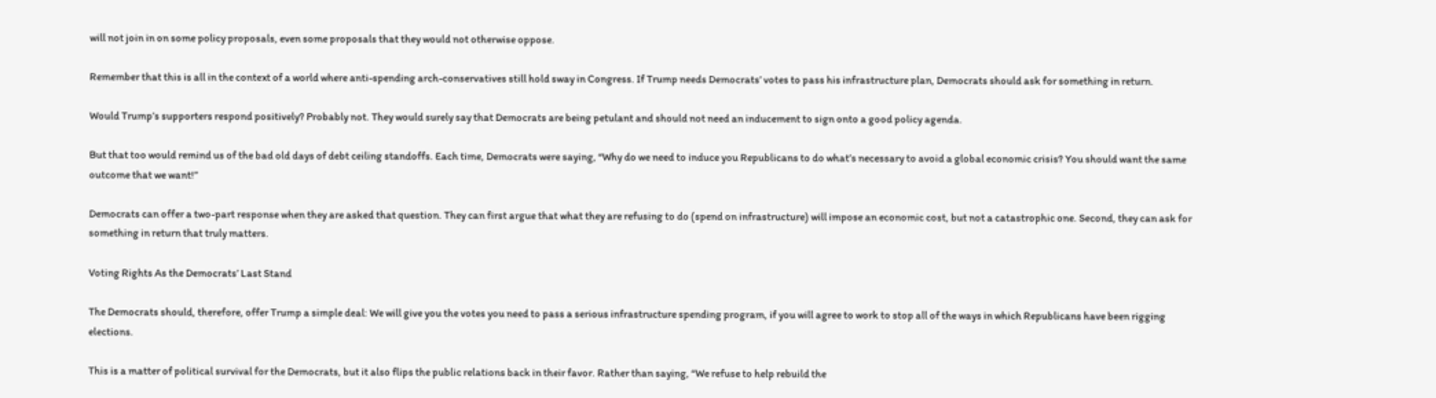will not join in on some policy proposals, even some proposals that they would not otherwise oppose.

Remember that this is all in the context of a world where anti-spending arch-conservatives still hold sway in Congress. If Trump needs Democrats’ votes to pass his infrastructure plan, Democrats should ask for something in return.

Would Trump’s supporters respond positively? Probably not. They would surely say that Democrats are being petulant and should not need an inducement to sign onto a good policy agenda.

But that too would remind us of the bad old days of debt ceiling standoffs. Each time, Democrats were saying, “Why do we need to induce you Republicans to do what’s necessary to avoid a global economic crisis? You should want the same outcome that we want!”

Democrats can offer a two-part response when they are asked that question. They can first argue that what they are refusing to do (spend on infrastructure) will impose an economic cost, but not a catastrophic one. Second, they can ask for something in return that truly matters.

Voting Rights As the Democrats’ Last Stand

The Democrats should, therefore, offer Trump a simple deal: We will give you the votes you need to pass a serious infrastructure spending program, if you will agree to work to stop all of the ways in which Republicans have been rigging elections.

This is a matter of political survival for the Democrats, but it also flips the public relations back in their favor. Rather than saying, “We refuse to help rebuild the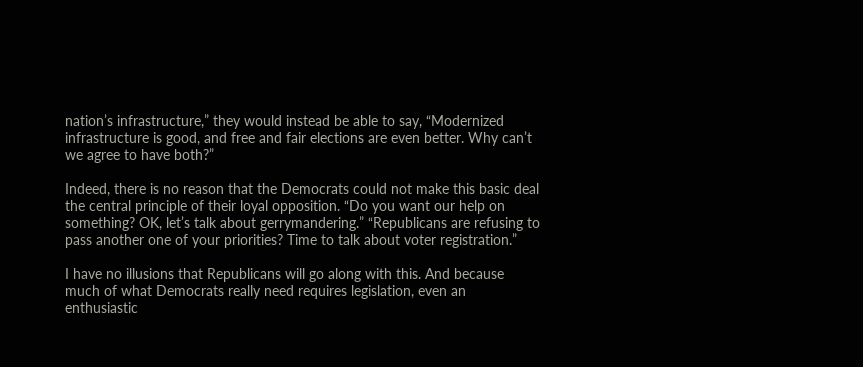nation’s infrastructure,” they would instead be able to say, “Modernized infrastructure is good, and free and fair elections are even better. Why can’t we agree to have both?”

Indeed, there is no reason that the Democrats could not make this basic deal the central principle of their loyal opposition. “Do you want our help on something? OK, let’s talk about gerrymandering.” “Republicans are refusing to pass another one of your priorities? Time to talk about voter registration.”

I have no illusions that Republicans will go along with this. And because much of what Democrats really need requires legislation, even an enthusiastic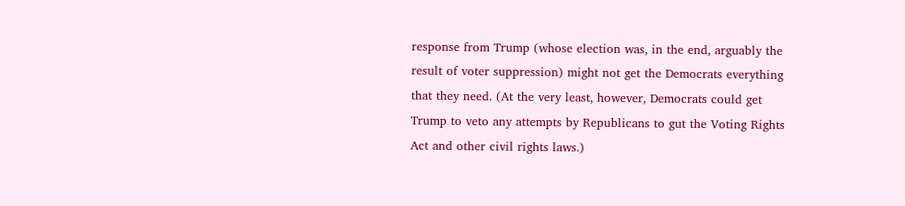response from Trump (whose election was, in the end, arguably the result of voter suppression) might not get the Democrats everything that they need. (At the very least, however, Democrats could get Trump to veto any attempts by Republicans to gut the Voting Rights Act and other civil rights laws.)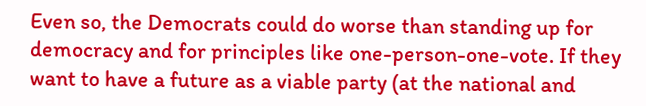Even so, the Democrats could do worse than standing up for democracy and for principles like one-person-one-vote. If they want to have a future as a viable party (at the national and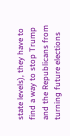state levels), they have to find a way to stop Trump and the Republicans from turning future elections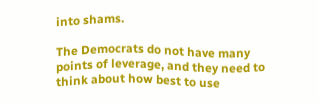into shams.

The Democrats do not have many points of leverage, and they need to think about how best to use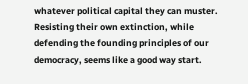whatever political capital they can muster. Resisting their own extinction, while defending the founding principles of our democracy, seems like a good way start.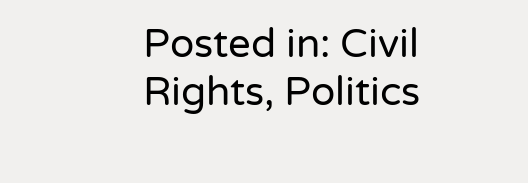Posted in: Civil Rights, Politics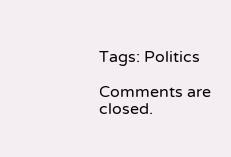Tags: Politics

Comments are closed.